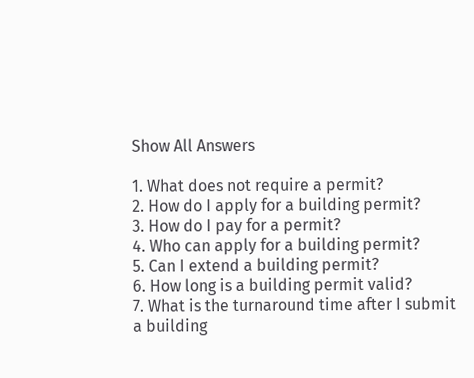Show All Answers

1. What does not require a permit?
2. How do I apply for a building permit?
3. How do I pay for a permit?
4. Who can apply for a building permit?
5. Can I extend a building permit?
6. How long is a building permit valid?
7. What is the turnaround time after I submit a building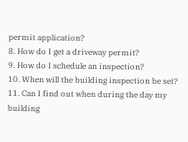permit application?
8. How do I get a driveway permit?
9. How do I schedule an inspection?
10. When will the building inspection be set?
11. Can I find out when during the day my building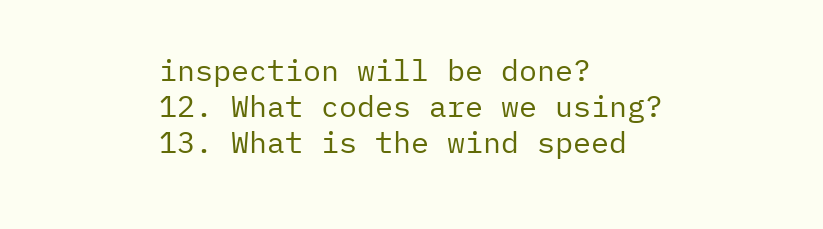inspection will be done?
12. What codes are we using?
13. What is the wind speed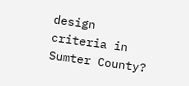design criteria in Sumter County?